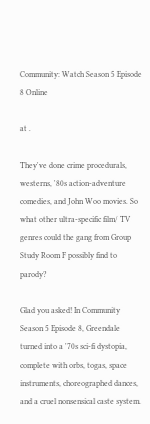Community: Watch Season 5 Episode 8 Online

at .

They've done crime procedurals, westerns, '80s action-adventure comedies, and John Woo movies. So what other ultra-specific film/ TV genres could the gang from Group Study Room F possibly find to parody?

Glad you asked! In Community Season 5 Episode 8, Greendale turned into a '70s sci-fi dystopia, complete with orbs, togas, space instruments, choreographed dances, and a cruel nonsensical caste system.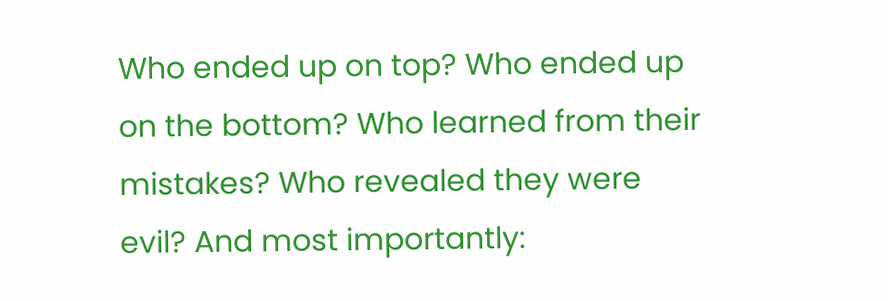Who ended up on top? Who ended up on the bottom? Who learned from their mistakes? Who revealed they were evil? And most importantly: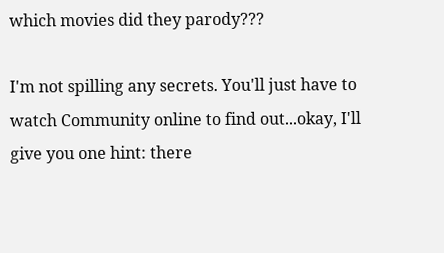which movies did they parody???

I'm not spilling any secrets. You'll just have to watch Community online to find out...okay, I'll give you one hint: there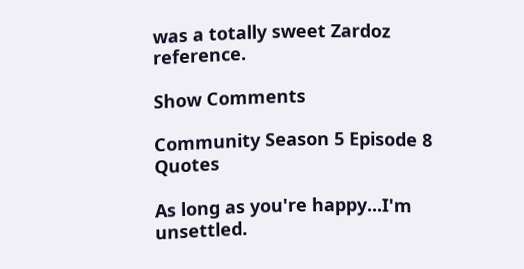was a totally sweet Zardoz reference.

Show Comments

Community Season 5 Episode 8 Quotes

As long as you're happy...I'm unsettled.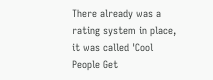There already was a rating system in place, it was called 'Cool People Get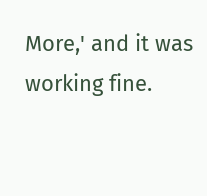More,' and it was working fine.